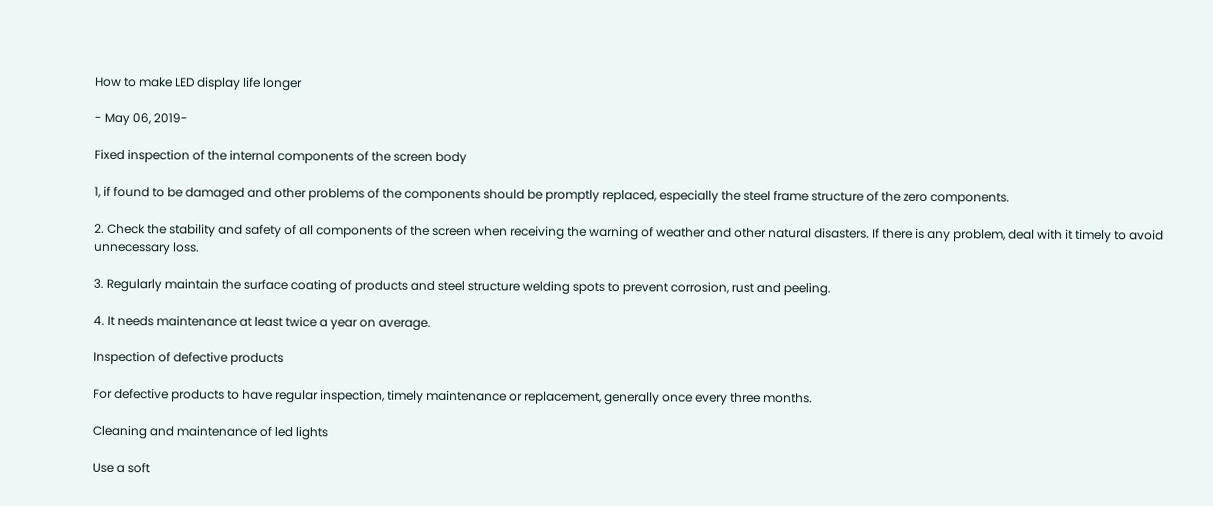How to make LED display life longer

- May 06, 2019-

Fixed inspection of the internal components of the screen body

1, if found to be damaged and other problems of the components should be promptly replaced, especially the steel frame structure of the zero components.

2. Check the stability and safety of all components of the screen when receiving the warning of weather and other natural disasters. If there is any problem, deal with it timely to avoid unnecessary loss.

3. Regularly maintain the surface coating of products and steel structure welding spots to prevent corrosion, rust and peeling.

4. It needs maintenance at least twice a year on average.

Inspection of defective products

For defective products to have regular inspection, timely maintenance or replacement, generally once every three months.

Cleaning and maintenance of led lights

Use a soft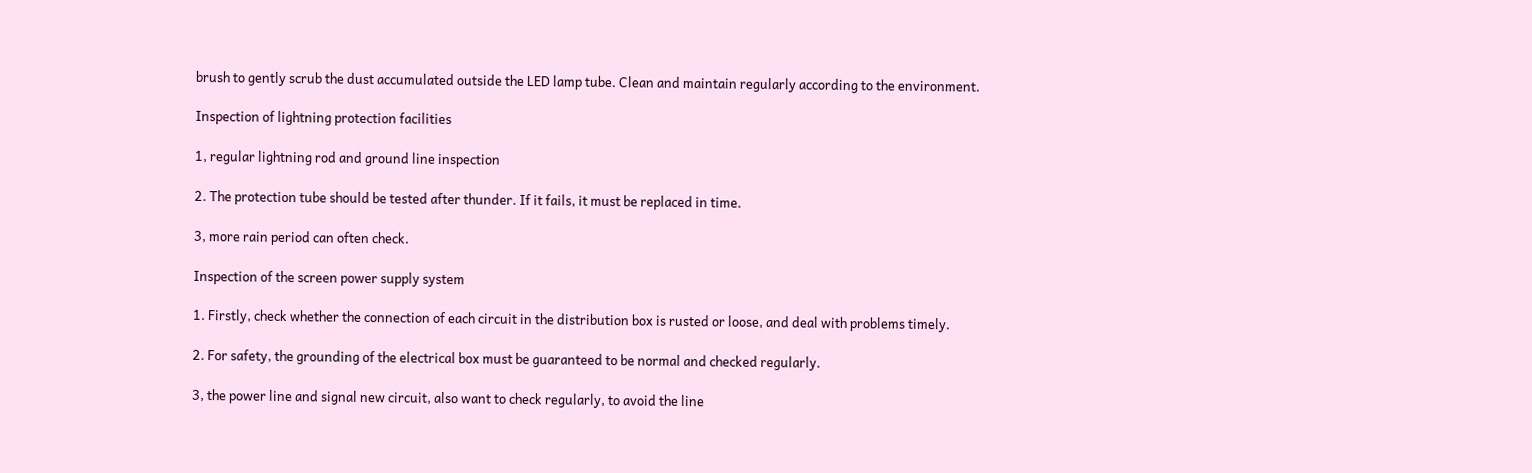brush to gently scrub the dust accumulated outside the LED lamp tube. Clean and maintain regularly according to the environment.

Inspection of lightning protection facilities

1, regular lightning rod and ground line inspection

2. The protection tube should be tested after thunder. If it fails, it must be replaced in time.

3, more rain period can often check.

Inspection of the screen power supply system

1. Firstly, check whether the connection of each circuit in the distribution box is rusted or loose, and deal with problems timely.

2. For safety, the grounding of the electrical box must be guaranteed to be normal and checked regularly.

3, the power line and signal new circuit, also want to check regularly, to avoid the line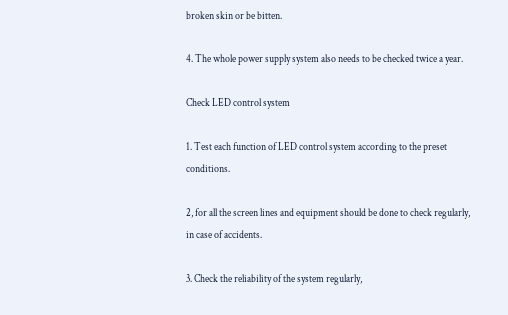broken skin or be bitten.

4. The whole power supply system also needs to be checked twice a year.

Check LED control system

1. Test each function of LED control system according to the preset conditions.

2, for all the screen lines and equipment should be done to check regularly, in case of accidents.

3. Check the reliability of the system regularly,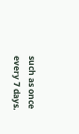such as once every 7 days.